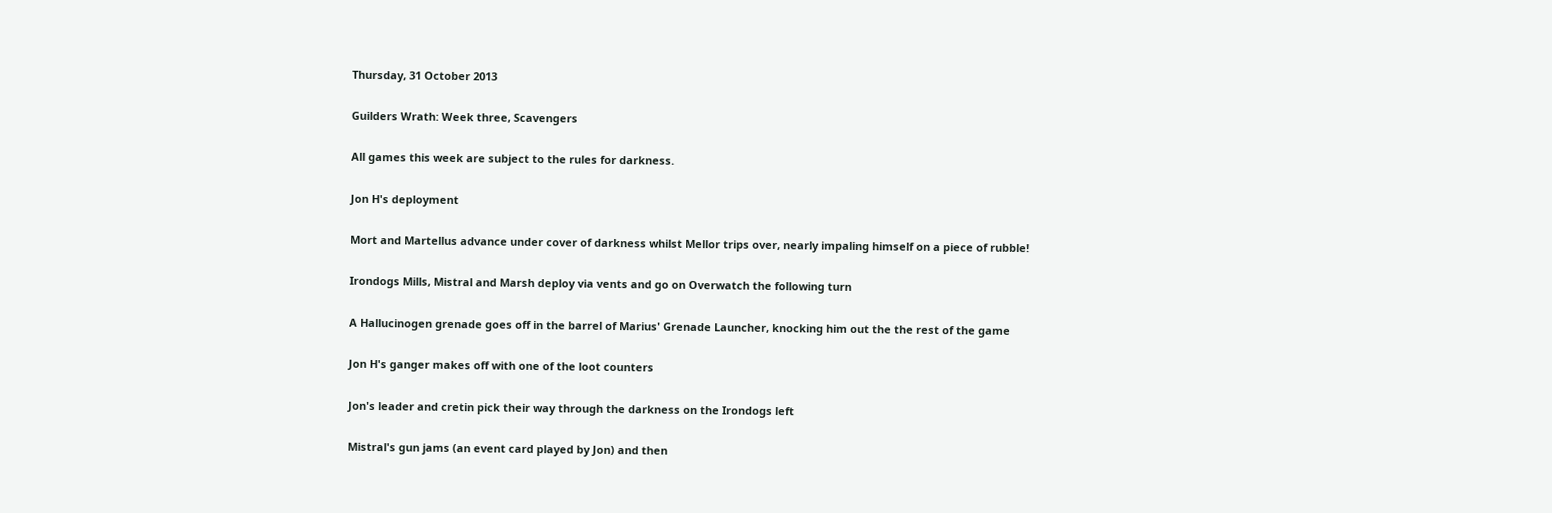Thursday, 31 October 2013

Guilders Wrath: Week three, Scavengers

All games this week are subject to the rules for darkness.

Jon H's deployment

Mort and Martellus advance under cover of darkness whilst Mellor trips over, nearly impaling himself on a piece of rubble!

Irondogs Mills, Mistral and Marsh deploy via vents and go on Overwatch the following turn

A Hallucinogen grenade goes off in the barrel of Marius' Grenade Launcher, knocking him out the the rest of the game

Jon H's ganger makes off with one of the loot counters

Jon's leader and cretin pick their way through the darkness on the Irondogs left

Mistral's gun jams (an event card played by Jon) and then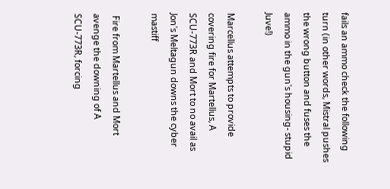fails an ammo check the following turn (in other words, Mistral pushes the wrong button and fuses the ammo in the gun's housing- stupid Juve!)

Marcellus attempts to provide covering fire for Martellus, A SCU-773R and Mort to no avail as Jon's Meltagun downs the cyber mastiff

 Fire from Martellus and Mort avenge the downing of A SCU-773R, forcing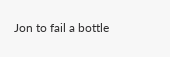Jon to fail a bottle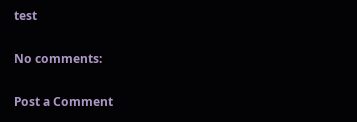test

No comments:

Post a Comment